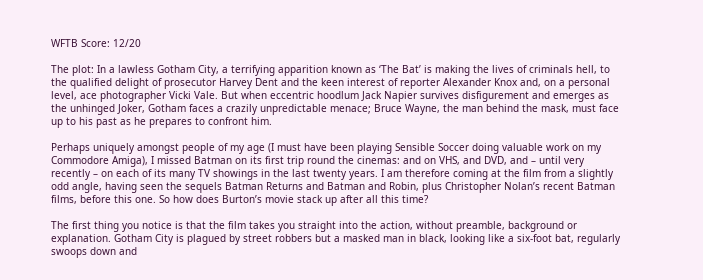WFTB Score: 12/20

The plot: In a lawless Gotham City, a terrifying apparition known as ‘The Bat’ is making the lives of criminals hell, to the qualified delight of prosecutor Harvey Dent and the keen interest of reporter Alexander Knox and, on a personal level, ace photographer Vicki Vale. But when eccentric hoodlum Jack Napier survives disfigurement and emerges as the unhinged Joker, Gotham faces a crazily unpredictable menace; Bruce Wayne, the man behind the mask, must face up to his past as he prepares to confront him.

Perhaps uniquely amongst people of my age (I must have been playing Sensible Soccer doing valuable work on my Commodore Amiga), I missed Batman on its first trip round the cinemas: and on VHS, and DVD, and – until very recently – on each of its many TV showings in the last twenty years. I am therefore coming at the film from a slightly odd angle, having seen the sequels Batman Returns and Batman and Robin, plus Christopher Nolan’s recent Batman films, before this one. So how does Burton’s movie stack up after all this time?

The first thing you notice is that the film takes you straight into the action, without preamble, background or explanation. Gotham City is plagued by street robbers but a masked man in black, looking like a six-foot bat, regularly swoops down and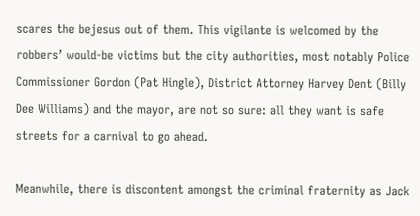scares the bejesus out of them. This vigilante is welcomed by the robbers’ would-be victims but the city authorities, most notably Police Commissioner Gordon (Pat Hingle), District Attorney Harvey Dent (Billy Dee Williams) and the mayor, are not so sure: all they want is safe streets for a carnival to go ahead.

Meanwhile, there is discontent amongst the criminal fraternity as Jack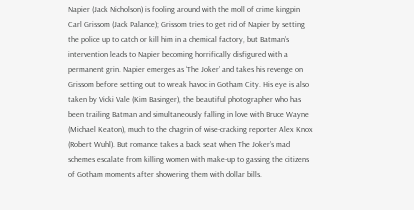Napier (Jack Nicholson) is fooling around with the moll of crime kingpin Carl Grissom (Jack Palance); Grissom tries to get rid of Napier by setting the police up to catch or kill him in a chemical factory, but Batman’s intervention leads to Napier becoming horrifically disfigured with a permanent grin. Napier emerges as ‘The Joker’ and takes his revenge on Grissom before setting out to wreak havoc in Gotham City. His eye is also taken by Vicki Vale (Kim Basinger), the beautiful photographer who has been trailing Batman and simultaneously falling in love with Bruce Wayne (Michael Keaton), much to the chagrin of wise-cracking reporter Alex Knox (Robert Wuhl). But romance takes a back seat when The Joker’s mad schemes escalate from killing women with make-up to gassing the citizens of Gotham moments after showering them with dollar bills.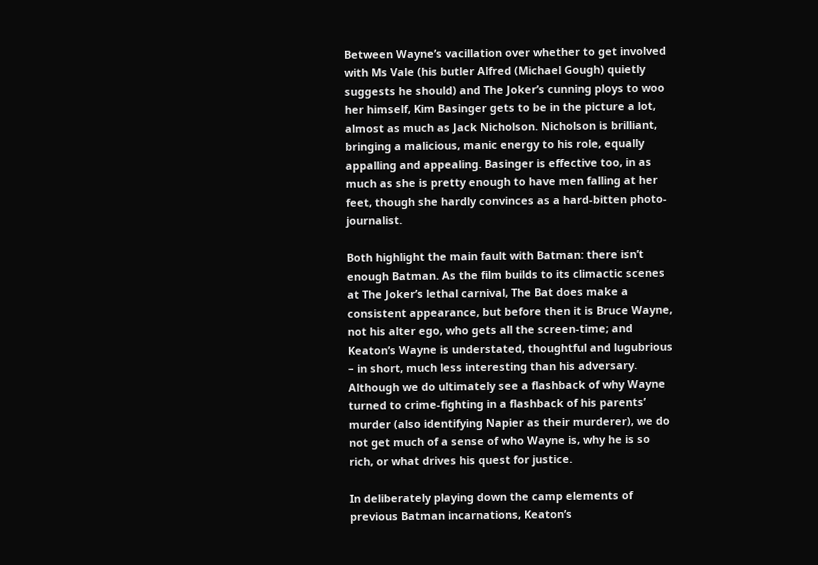Between Wayne’s vacillation over whether to get involved with Ms Vale (his butler Alfred (Michael Gough) quietly suggests he should) and The Joker’s cunning ploys to woo her himself, Kim Basinger gets to be in the picture a lot, almost as much as Jack Nicholson. Nicholson is brilliant, bringing a malicious, manic energy to his role, equally appalling and appealing. Basinger is effective too, in as much as she is pretty enough to have men falling at her feet, though she hardly convinces as a hard-bitten photo-journalist.

Both highlight the main fault with Batman: there isn’t enough Batman. As the film builds to its climactic scenes at The Joker’s lethal carnival, The Bat does make a consistent appearance, but before then it is Bruce Wayne, not his alter ego, who gets all the screen-time; and Keaton’s Wayne is understated, thoughtful and lugubrious – in short, much less interesting than his adversary. Although we do ultimately see a flashback of why Wayne turned to crime-fighting in a flashback of his parents’ murder (also identifying Napier as their murderer), we do not get much of a sense of who Wayne is, why he is so rich, or what drives his quest for justice.

In deliberately playing down the camp elements of previous Batman incarnations, Keaton’s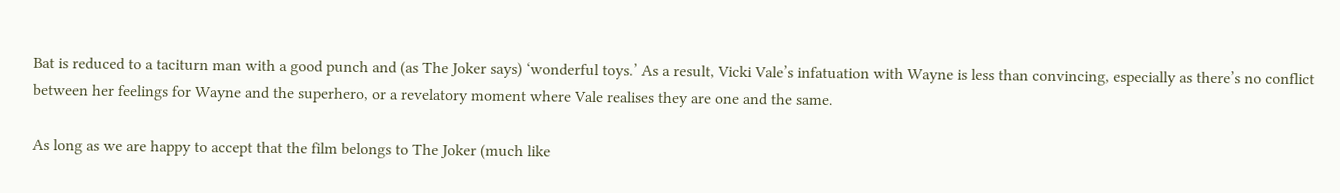Bat is reduced to a taciturn man with a good punch and (as The Joker says) ‘wonderful toys.’ As a result, Vicki Vale’s infatuation with Wayne is less than convincing, especially as there’s no conflict between her feelings for Wayne and the superhero, or a revelatory moment where Vale realises they are one and the same.

As long as we are happy to accept that the film belongs to The Joker (much like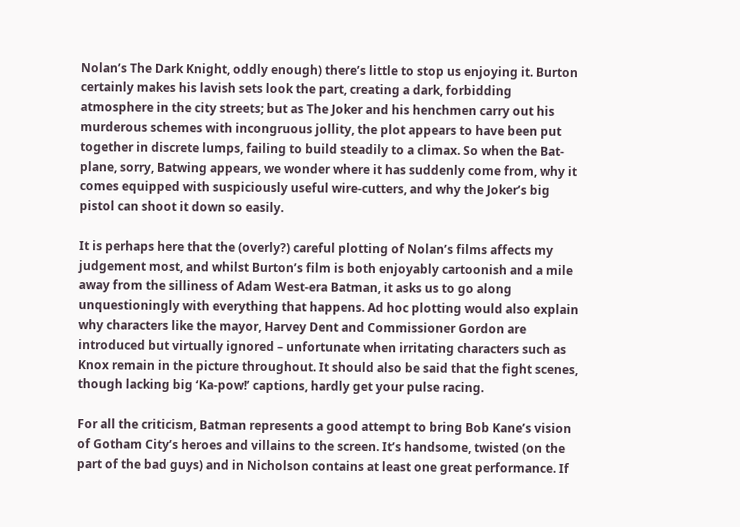Nolan’s The Dark Knight, oddly enough) there’s little to stop us enjoying it. Burton certainly makes his lavish sets look the part, creating a dark, forbidding atmosphere in the city streets; but as The Joker and his henchmen carry out his murderous schemes with incongruous jollity, the plot appears to have been put together in discrete lumps, failing to build steadily to a climax. So when the Bat-plane, sorry, Batwing appears, we wonder where it has suddenly come from, why it comes equipped with suspiciously useful wire-cutters, and why the Joker’s big pistol can shoot it down so easily.

It is perhaps here that the (overly?) careful plotting of Nolan’s films affects my judgement most, and whilst Burton’s film is both enjoyably cartoonish and a mile away from the silliness of Adam West-era Batman, it asks us to go along unquestioningly with everything that happens. Ad hoc plotting would also explain why characters like the mayor, Harvey Dent and Commissioner Gordon are introduced but virtually ignored – unfortunate when irritating characters such as Knox remain in the picture throughout. It should also be said that the fight scenes, though lacking big ‘Ka-pow!’ captions, hardly get your pulse racing.

For all the criticism, Batman represents a good attempt to bring Bob Kane’s vision of Gotham City’s heroes and villains to the screen. It’s handsome, twisted (on the part of the bad guys) and in Nicholson contains at least one great performance. If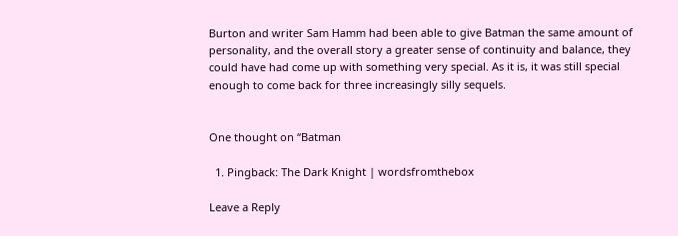Burton and writer Sam Hamm had been able to give Batman the same amount of personality, and the overall story a greater sense of continuity and balance, they could have had come up with something very special. As it is, it was still special enough to come back for three increasingly silly sequels.


One thought on “Batman

  1. Pingback: The Dark Knight | wordsfromthebox

Leave a Reply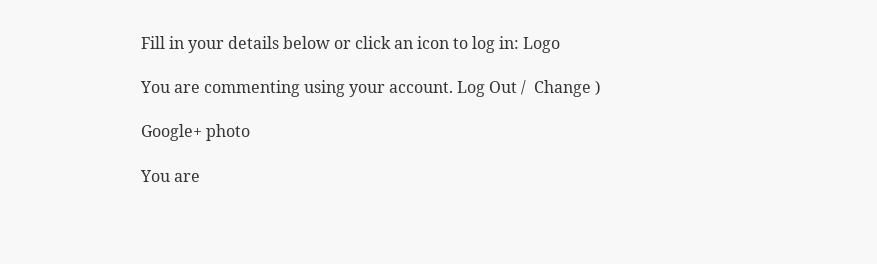Fill in your details below or click an icon to log in: Logo

You are commenting using your account. Log Out /  Change )

Google+ photo

You are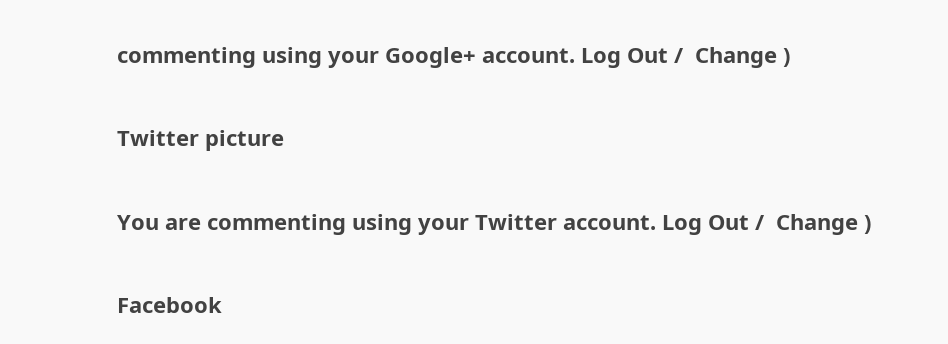commenting using your Google+ account. Log Out /  Change )

Twitter picture

You are commenting using your Twitter account. Log Out /  Change )

Facebook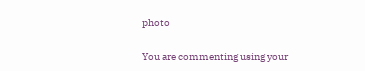photo

You are commenting using your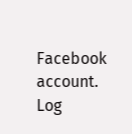Facebook account. Log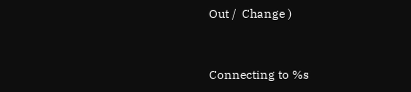Out /  Change )


Connecting to %s